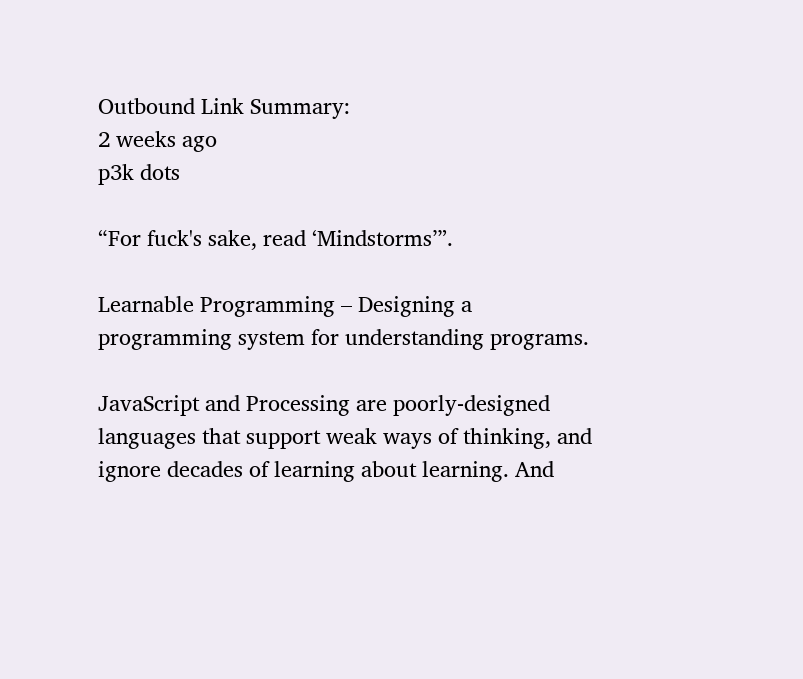Outbound Link Summary:
2 weeks ago
p3k dots

“For fuck's sake, read ‘Mindstorms’”.

Learnable Programming – Designing a programming system for understanding programs.

JavaScript and Processing are poorly-designed languages that support weak ways of thinking, and ignore decades of learning about learning. And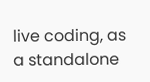live coding, as a standalone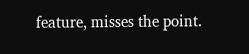feature, misses the point.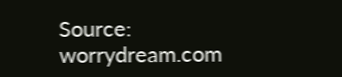Source: worrydream.com